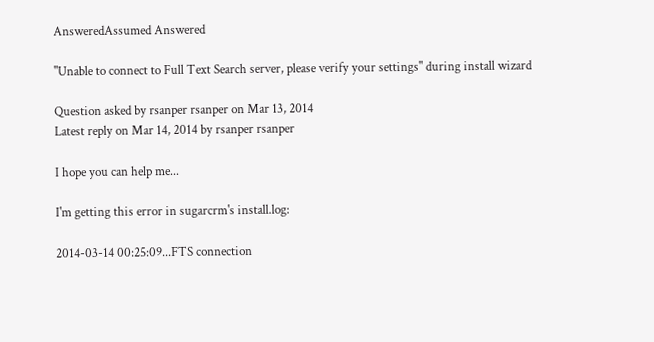AnsweredAssumed Answered

"Unable to connect to Full Text Search server, please verify your settings" during install wizard

Question asked by rsanper rsanper on Mar 13, 2014
Latest reply on Mar 14, 2014 by rsanper rsanper

I hope you can help me...

I'm getting this error in sugarcrm's install.log:

2014-03-14 00:25:09...FTS connection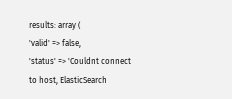results: array (
'valid' => false,
'status' => 'Couldnt connect to host, ElasticSearch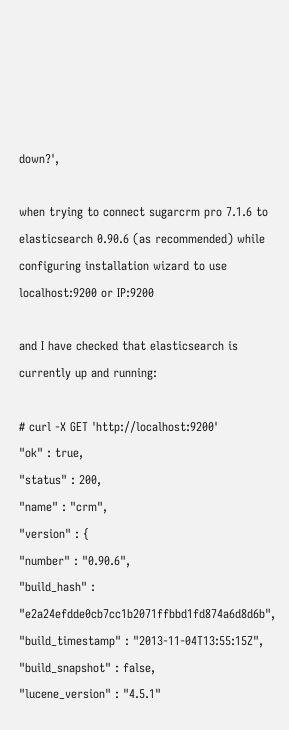down?',

when trying to connect sugarcrm pro 7.1.6 to elasticsearch 0.90.6 (as recommended) while configuring installation wizard to use localhost:9200 or IP:9200

and I have checked that elasticsearch is currently up and running:

# curl -X GET 'http://localhost:9200'
"ok" : true,
"status" : 200,
"name" : "crm",
"version" : {
"number" : "0.90.6",
"build_hash" : "e2a24efdde0cb7cc1b2071ffbbd1fd874a6d8d6b",
"build_timestamp" : "2013-11-04T13:55:15Z",
"build_snapshot" : false,
"lucene_version" : "4.5.1"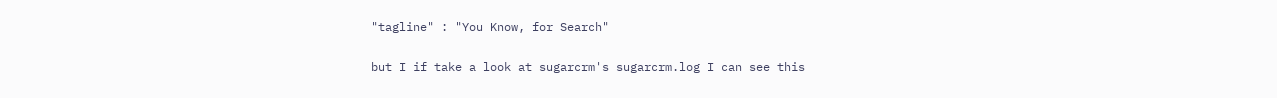"tagline" : "You Know, for Search"

but I if take a look at sugarcrm's sugarcrm.log I can see this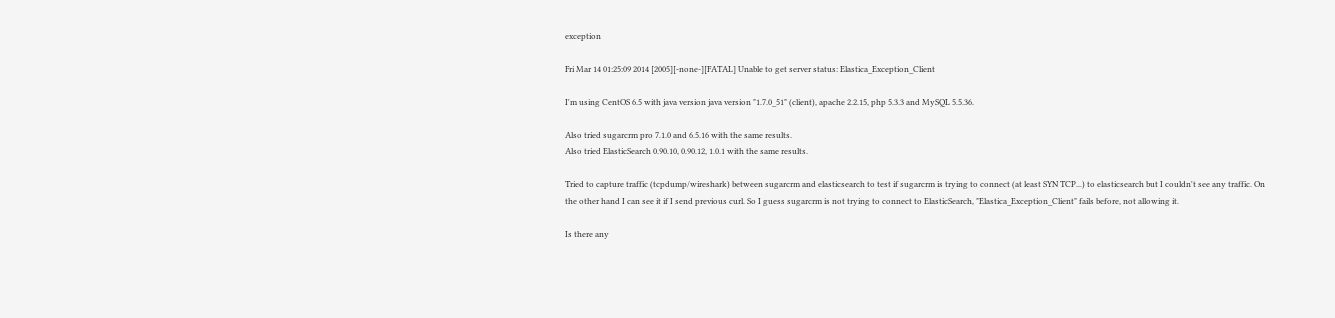exception

Fri Mar 14 01:25:09 2014 [2005][-none-][FATAL] Unable to get server status: Elastica_Exception_Client

I'm using CentOS 6.5 with java version java version "1.7.0_51" (client), apache 2.2.15, php 5.3.3 and MySQL 5.5.36.

Also tried sugarcrm pro 7.1.0 and 6.5.16 with the same results.
Also tried ElasticSearch 0.90.10, 0.90.12, 1.0.1 with the same results.

Tried to capture traffic (tcpdump/wireshark) between sugarcrm and elasticsearch to test if sugarcrm is trying to connect (at least SYN TCP...) to elasticsearch but I couldn't see any traffic. On the other hand I can see it if I send previous curl. So I guess sugarcrm is not trying to connect to ElasticSearch, "Elastica_Exception_Client" fails before, not allowing it.

Is there any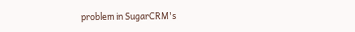problem in SugarCRM's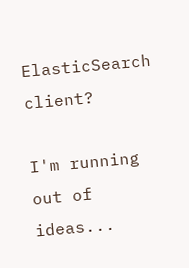ElasticSearch client?

I'm running out of ideas...